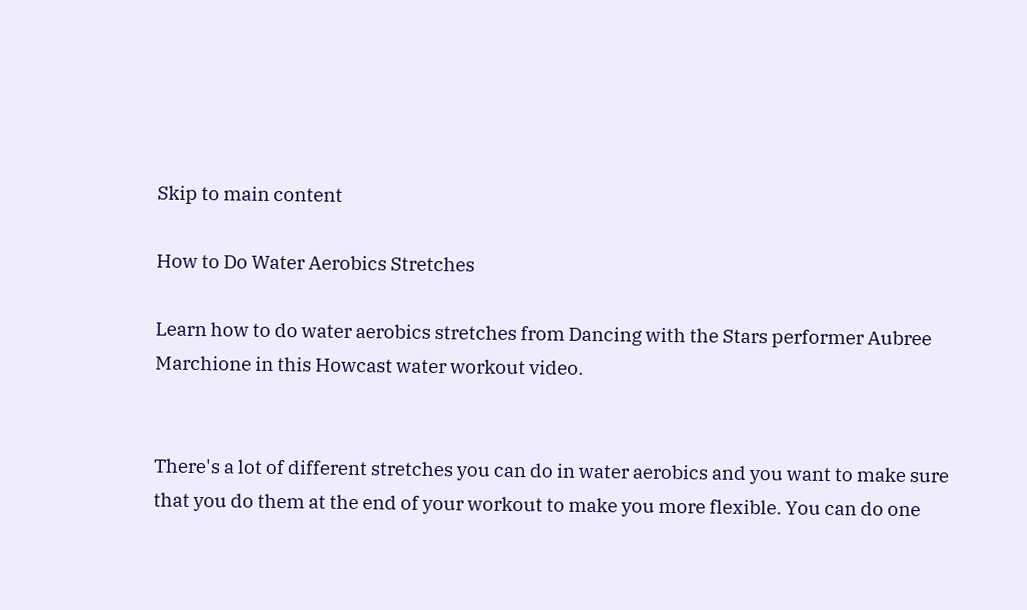Skip to main content

How to Do Water Aerobics Stretches

Learn how to do water aerobics stretches from Dancing with the Stars performer Aubree Marchione in this Howcast water workout video.


There's a lot of different stretches you can do in water aerobics and you want to make sure that you do them at the end of your workout to make you more flexible. You can do one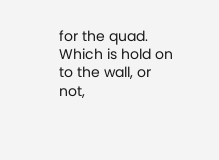for the quad. Which is hold on to the wall, or not,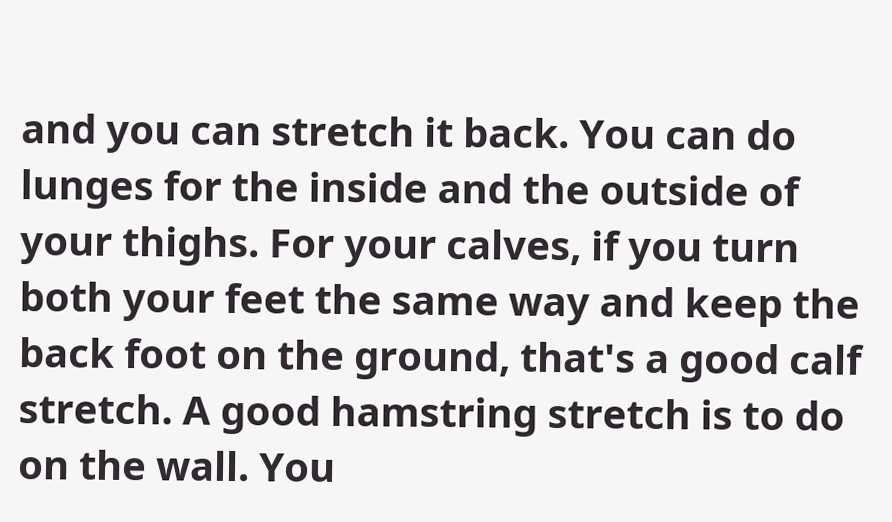and you can stretch it back. You can do lunges for the inside and the outside of your thighs. For your calves, if you turn both your feet the same way and keep the back foot on the ground, that's a good calf stretch. A good hamstring stretch is to do on the wall. You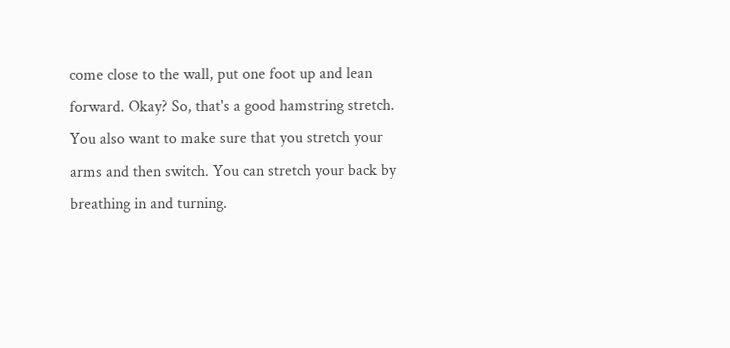come close to the wall, put one foot up and lean forward. Okay? So, that's a good hamstring stretch. You also want to make sure that you stretch your arms and then switch. You can stretch your back by breathing in and turning.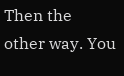Then the other way. You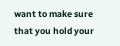want to make sure that you hold your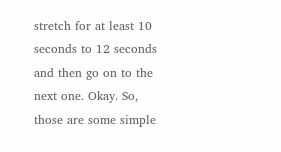stretch for at least 10 seconds to 12 seconds and then go on to the next one. Okay. So, those are some simple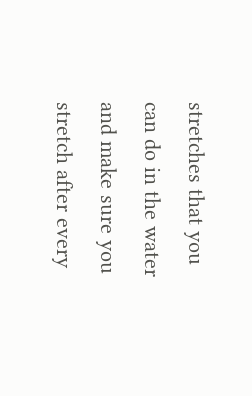stretches that you can do in the water and make sure you stretch after every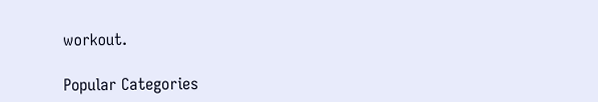workout.

Popular Categories